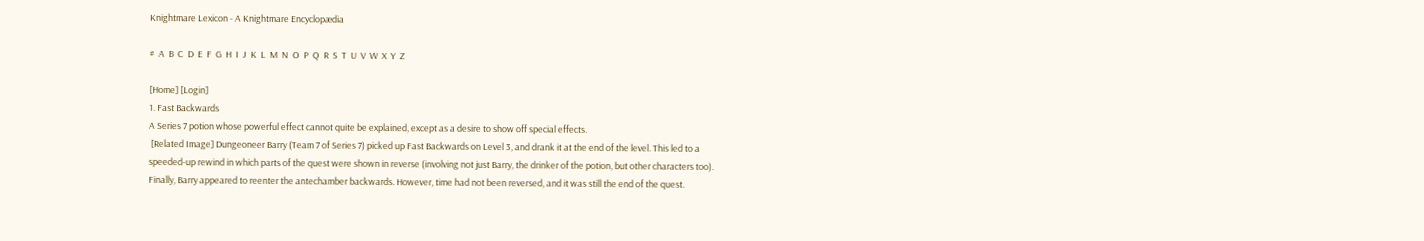Knightmare Lexicon - A Knightmare Encyclopædia

#  A  B  C  D  E  F  G  H  I  J  K  L  M  N  O  P  Q  R  S  T  U  V  W  X  Y  Z

[Home] [Login]
1. Fast Backwards
A Series 7 potion whose powerful effect cannot quite be explained, except as a desire to show off special effects.
 [Related Image] Dungeoneer Barry (Team 7 of Series 7) picked up Fast Backwards on Level 3, and drank it at the end of the level. This led to a speeded-up rewind in which parts of the quest were shown in reverse (involving not just Barry, the drinker of the potion, but other characters too). Finally, Barry appeared to reenter the antechamber backwards. However, time had not been reversed, and it was still the end of the quest.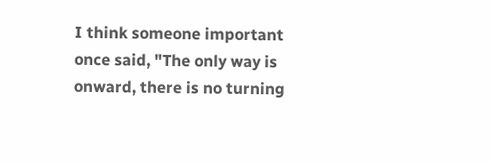I think someone important once said, "The only way is onward, there is no turning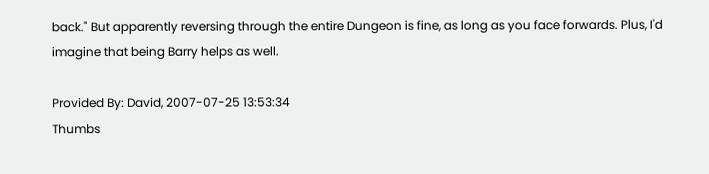back." But apparently reversing through the entire Dungeon is fine, as long as you face forwards. Plus, I'd imagine that being Barry helps as well.

Provided By: David, 2007-07-25 13:53:34
Thumbs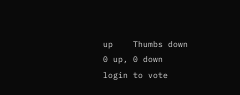up    Thumbs down
0 up, 0 down
login to vote